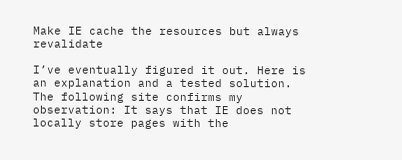Make IE cache the resources but always revalidate

I’ve eventually figured it out. Here is an explanation and a tested solution. The following site confirms my observation: It says that IE does not locally store pages with the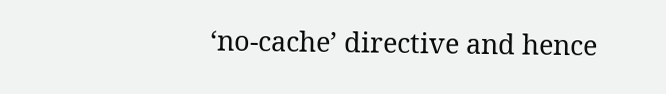‘no-cache’ directive and hence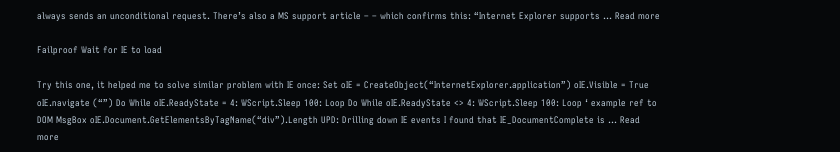always sends an unconditional request. There’s also a MS support article – – which confirms this: “Internet Explorer supports … Read more

Failproof Wait for IE to load

Try this one, it helped me to solve similar problem with IE once: Set oIE = CreateObject(“InternetExplorer.application”) oIE.Visible = True oIE.navigate (“”) Do While oIE.ReadyState = 4: WScript.Sleep 100: Loop Do While oIE.ReadyState <> 4: WScript.Sleep 100: Loop ‘ example ref to DOM MsgBox oIE.Document.GetElementsByTagName(“div”).Length UPD: Drilling down IE events I found that IE_DocumentComplete is … Read more